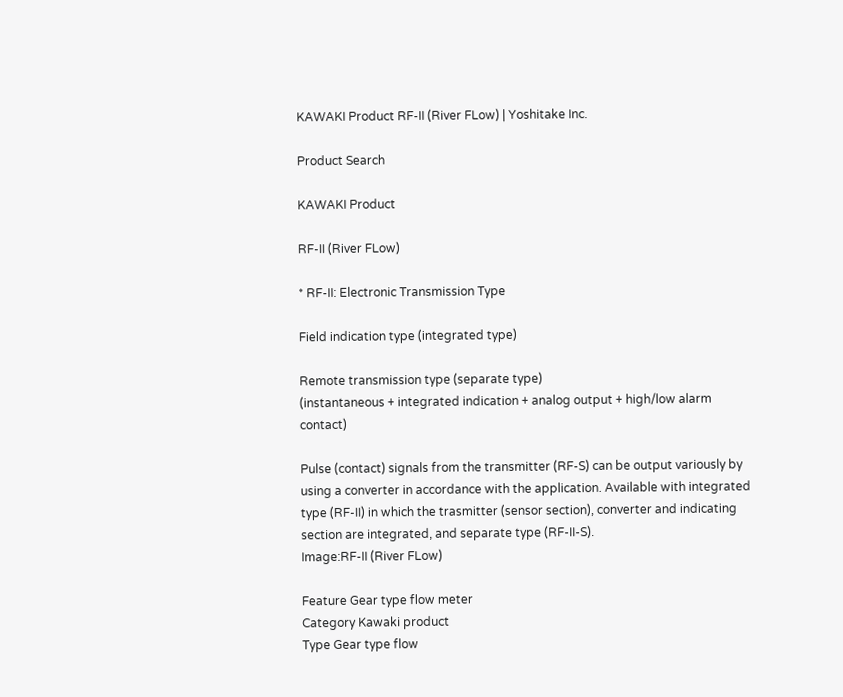KAWAKI Product RF-II (River FLow) | Yoshitake Inc.

Product Search

KAWAKI Product

RF-II (River FLow)

* RF-II: Electronic Transmission Type

Field indication type (integrated type)

Remote transmission type (separate type)
(instantaneous + integrated indication + analog output + high/low alarm contact)

Pulse (contact) signals from the transmitter (RF-S) can be output variously by using a converter in accordance with the application. Available with integrated type (RF-II) in which the trasmitter (sensor section), converter and indicating section are integrated, and separate type (RF-II-S).
Image:RF-II (River FLow)

Feature Gear type flow meter
Category Kawaki product
Type Gear type flow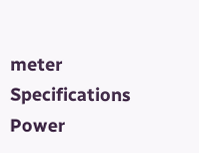meter
Specifications Power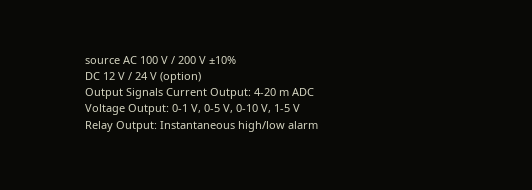source AC 100 V / 200 V ±10%
DC 12 V / 24 V (option)
Output Signals Current Output: 4-20 m ADC
Voltage Output: 0-1 V, 0-5 V, 0-10 V, 1-5 V
Relay Output: Instantaneous high/low alarm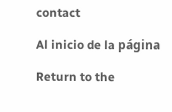contact

Al inicio de la página

Return to the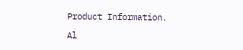Product Information.

Al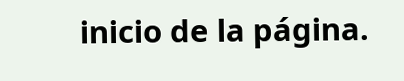inicio de la página.